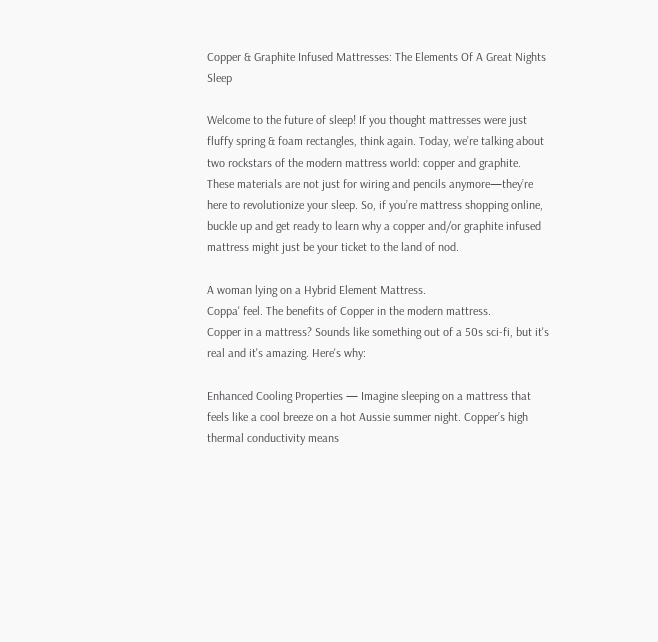Copper & Graphite Infused Mattresses: The Elements Of A Great Nights Sleep

Welcome to the future of sleep! If you thought mattresses were just fluffy spring & foam rectangles, think again. Today, we’re talking about two rockstars of the modern mattress world: copper and graphite. These materials are not just for wiring and pencils anymore—they’re here to revolutionize your sleep. So, if you’re mattress shopping online, buckle up and get ready to learn why a copper and/or graphite infused mattress might just be your ticket to the land of nod.

A woman lying on a Hybrid Element Mattress.
Coppa' feel. The benefits of Copper in the modern mattress.
Copper in a mattress? Sounds like something out of a 50s sci-fi, but it's real and it's amazing. Here's why:

Enhanced Cooling Properties — Imagine sleeping on a mattress that feels like a cool breeze on a hot Aussie summer night. Copper’s high thermal conductivity means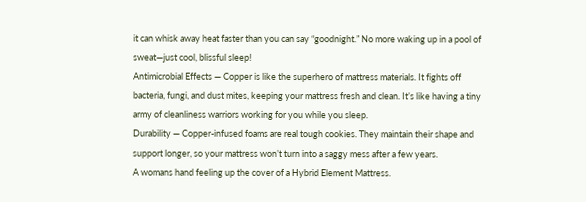it can whisk away heat faster than you can say “goodnight.” No more waking up in a pool of sweat—just cool, blissful sleep!
Antimicrobial Effects — Copper is like the superhero of mattress materials. It fights off bacteria, fungi, and dust mites, keeping your mattress fresh and clean. It’s like having a tiny army of cleanliness warriors working for you while you sleep.
Durability — Copper-infused foams are real tough cookies. They maintain their shape and support longer, so your mattress won’t turn into a saggy mess after a few years.
A womans hand feeling up the cover of a Hybrid Element Mattress.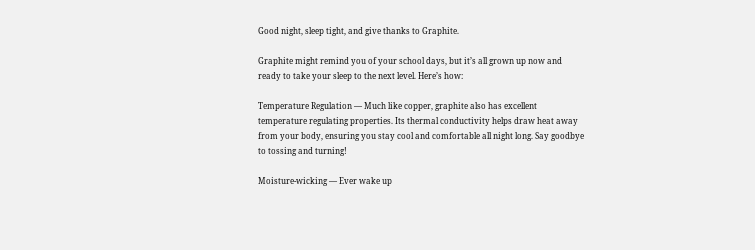Good night, sleep tight, and give thanks to Graphite.

Graphite might remind you of your school days, but it’s all grown up now and ready to take your sleep to the next level. Here’s how:

Temperature Regulation — Much like copper, graphite also has excellent temperature regulating properties. Its thermal conductivity helps draw heat away from your body, ensuring you stay cool and comfortable all night long. Say goodbye to tossing and turning!

Moisture-wicking — Ever wake up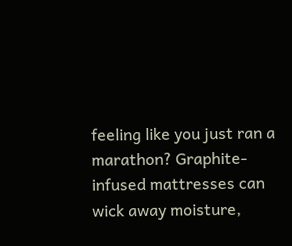feeling like you just ran a marathon? Graphite-infused mattresses can wick away moisture,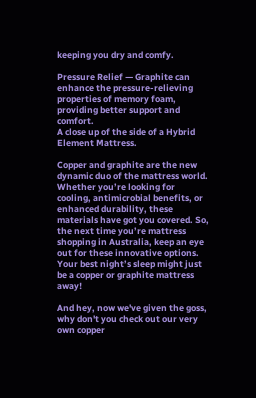keeping you dry and comfy.

Pressure Relief — Graphite can enhance the pressure-relieving properties of memory foam, providing better support and comfort.
A close up of the side of a Hybrid Element Mattress.

Copper and graphite are the new dynamic duo of the mattress world. Whether you’re looking for cooling, antimicrobial benefits, or enhanced durability, these materials have got you covered. So, the next time you’re mattress shopping in Australia, keep an eye out for these innovative options. Your best night’s sleep might just be a copper or graphite mattress away!

And hey, now we've given the goss, why don't you check out our very own copper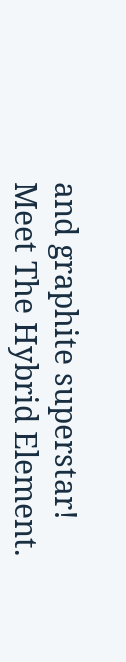and graphite superstar! Meet The Hybrid Element.